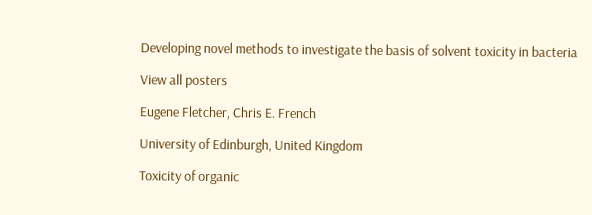Developing novel methods to investigate the basis of solvent toxicity in bacteria

View all posters

Eugene Fletcher, Chris E. French

University of Edinburgh, United Kingdom

Toxicity of organic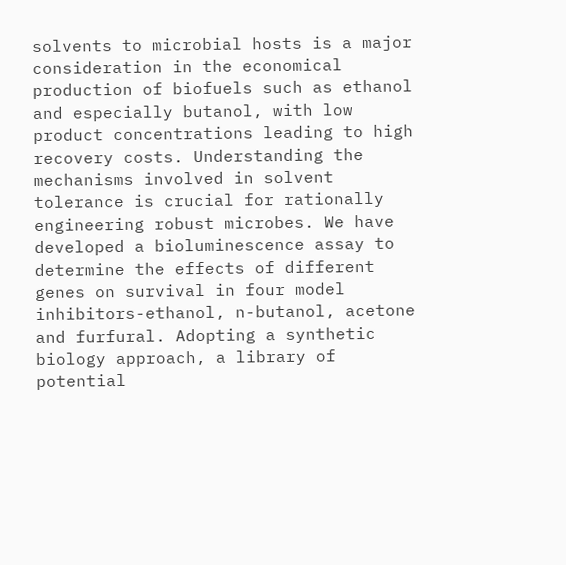solvents to microbial hosts is a major consideration in the economical production of biofuels such as ethanol and especially butanol, with low product concentrations leading to high recovery costs. Understanding the mechanisms involved in solvent tolerance is crucial for rationally engineering robust microbes. We have developed a bioluminescence assay to determine the effects of different genes on survival in four model inhibitors-ethanol, n-butanol, acetone and furfural. Adopting a synthetic biology approach, a library of potential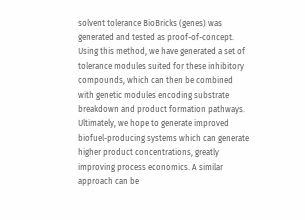solvent tolerance BioBricks (genes) was generated and tested as proof-of-concept. Using this method, we have generated a set of tolerance modules suited for these inhibitory compounds, which can then be combined with genetic modules encoding substrate breakdown and product formation pathways. Ultimately, we hope to generate improved biofuel-producing systems which can generate higher product concentrations, greatly improving process economics. A similar approach can be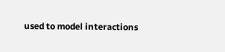used to model interactions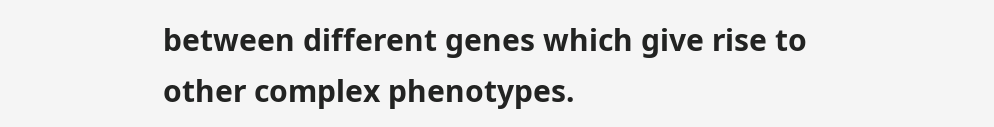between different genes which give rise to other complex phenotypes.